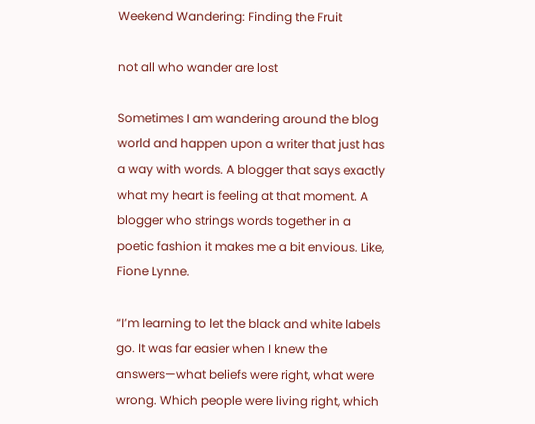Weekend Wandering: Finding the Fruit

not all who wander are lost

Sometimes I am wandering around the blog world and happen upon a writer that just has a way with words. A blogger that says exactly what my heart is feeling at that moment. A blogger who strings words together in a poetic fashion it makes me a bit envious. Like, Fione Lynne.

“I’m learning to let the black and white labels go. It was far easier when I knew the answers—what beliefs were right, what were wrong. Which people were living right, which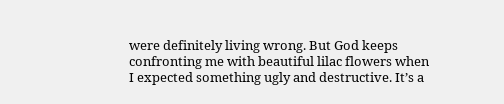were definitely living wrong. But God keeps confronting me with beautiful lilac flowers when I expected something ugly and destructive. It’s a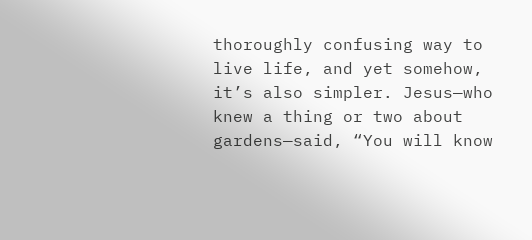thoroughly confusing way to live life, and yet somehow, it’s also simpler. Jesus—who knew a thing or two about gardens—said, “You will know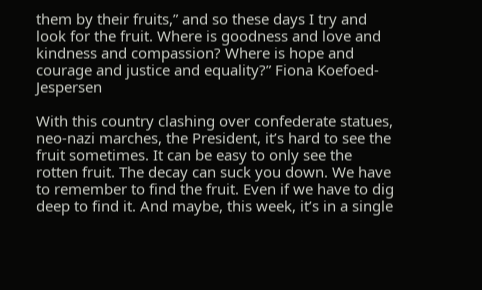them by their fruits,” and so these days I try and look for the fruit. Where is goodness and love and kindness and compassion? Where is hope and courage and justice and equality?” Fiona Koefoed-Jespersen

With this country clashing over confederate statues, neo-nazi marches, the President, it’s hard to see the fruit sometimes. It can be easy to only see the rotten fruit. The decay can suck you down. We have to remember to find the fruit. Even if we have to dig deep to find it. And maybe, this week, it’s in a single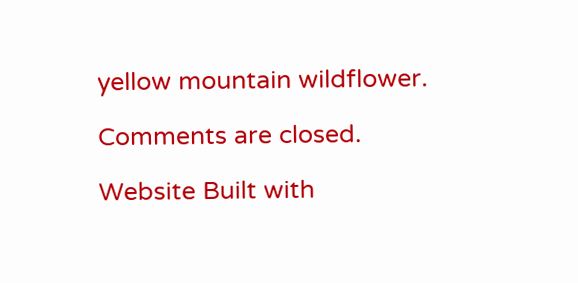yellow mountain wildflower.

Comments are closed.

Website Built with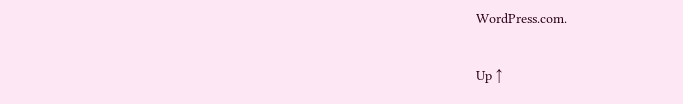WordPress.com.

Up ↑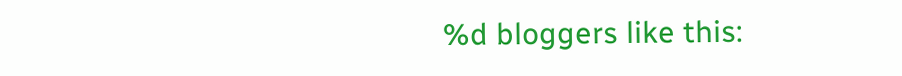%d bloggers like this: